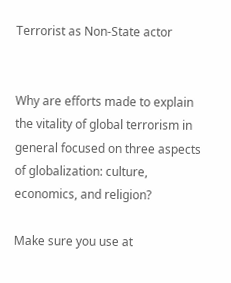Terrorist as Non-State actor


Why are efforts made to explain the vitality of global terrorism in general focused on three aspects of globalization: culture, economics, and religion?

Make sure you use at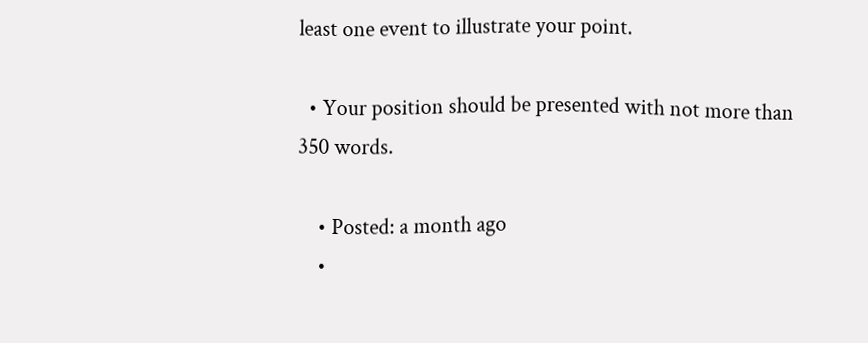least one event to illustrate your point.

  • Your position should be presented with not more than 350 words.

    • Posted: a month ago
    •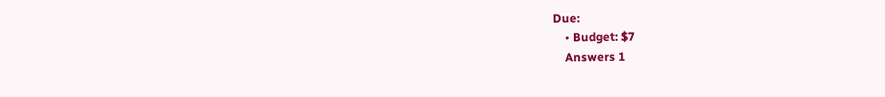Due:
    • Budget: $7
    Answers 1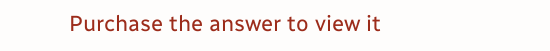Purchase the answer to view it